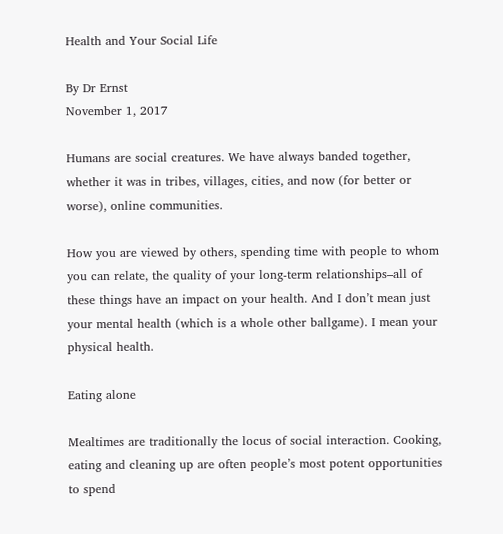Health and Your Social Life

By Dr Ernst
November 1, 2017

Humans are social creatures. We have always banded together, whether it was in tribes, villages, cities, and now (for better or worse), online communities.

How you are viewed by others, spending time with people to whom you can relate, the quality of your long-term relationships–all of these things have an impact on your health. And I don’t mean just your mental health (which is a whole other ballgame). I mean your physical health.

Eating alone

Mealtimes are traditionally the locus of social interaction. Cooking, eating and cleaning up are often people’s most potent opportunities to spend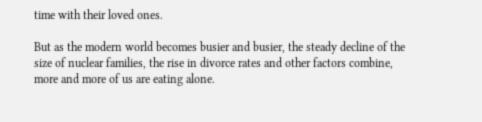time with their loved ones.

But as the modern world becomes busier and busier, the steady decline of the size of nuclear families, the rise in divorce rates and other factors combine, more and more of us are eating alone.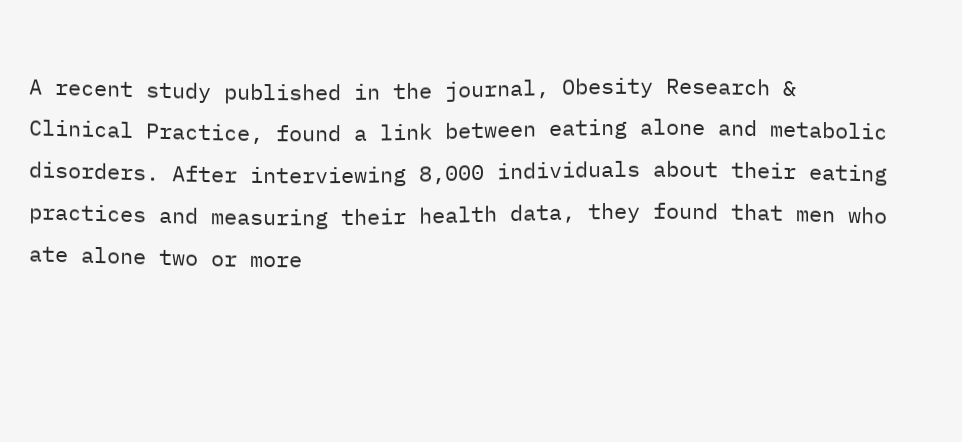A recent study published in the journal, Obesity Research & Clinical Practice, found a link between eating alone and metabolic disorders. After interviewing 8,000 individuals about their eating practices and measuring their health data, they found that men who ate alone two or more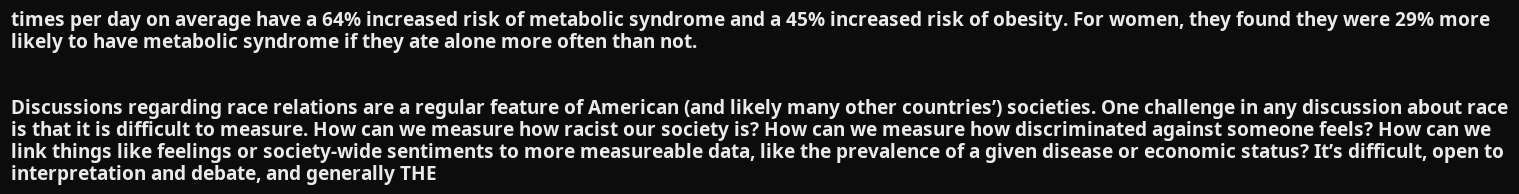times per day on average have a 64% increased risk of metabolic syndrome and a 45% increased risk of obesity. For women, they found they were 29% more likely to have metabolic syndrome if they ate alone more often than not.


Discussions regarding race relations are a regular feature of American (and likely many other countries’) societies. One challenge in any discussion about race is that it is difficult to measure. How can we measure how racist our society is? How can we measure how discriminated against someone feels? How can we link things like feelings or society-wide sentiments to more measureable data, like the prevalence of a given disease or economic status? It’s difficult, open to interpretation and debate, and generally THE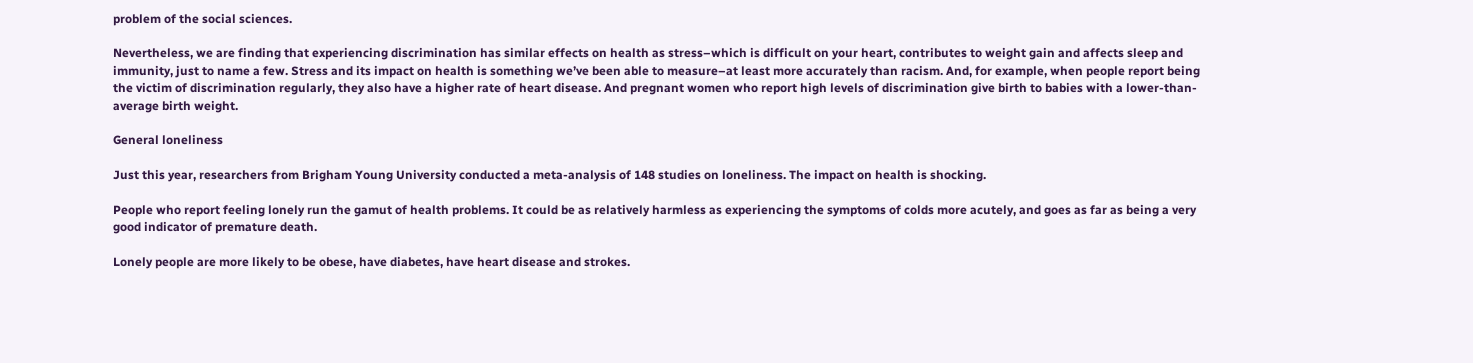problem of the social sciences.

Nevertheless, we are finding that experiencing discrimination has similar effects on health as stress–which is difficult on your heart, contributes to weight gain and affects sleep and immunity, just to name a few. Stress and its impact on health is something we’ve been able to measure–at least more accurately than racism. And, for example, when people report being the victim of discrimination regularly, they also have a higher rate of heart disease. And pregnant women who report high levels of discrimination give birth to babies with a lower-than-average birth weight.

General loneliness

Just this year, researchers from Brigham Young University conducted a meta-analysis of 148 studies on loneliness. The impact on health is shocking.

People who report feeling lonely run the gamut of health problems. It could be as relatively harmless as experiencing the symptoms of colds more acutely, and goes as far as being a very good indicator of premature death.

Lonely people are more likely to be obese, have diabetes, have heart disease and strokes.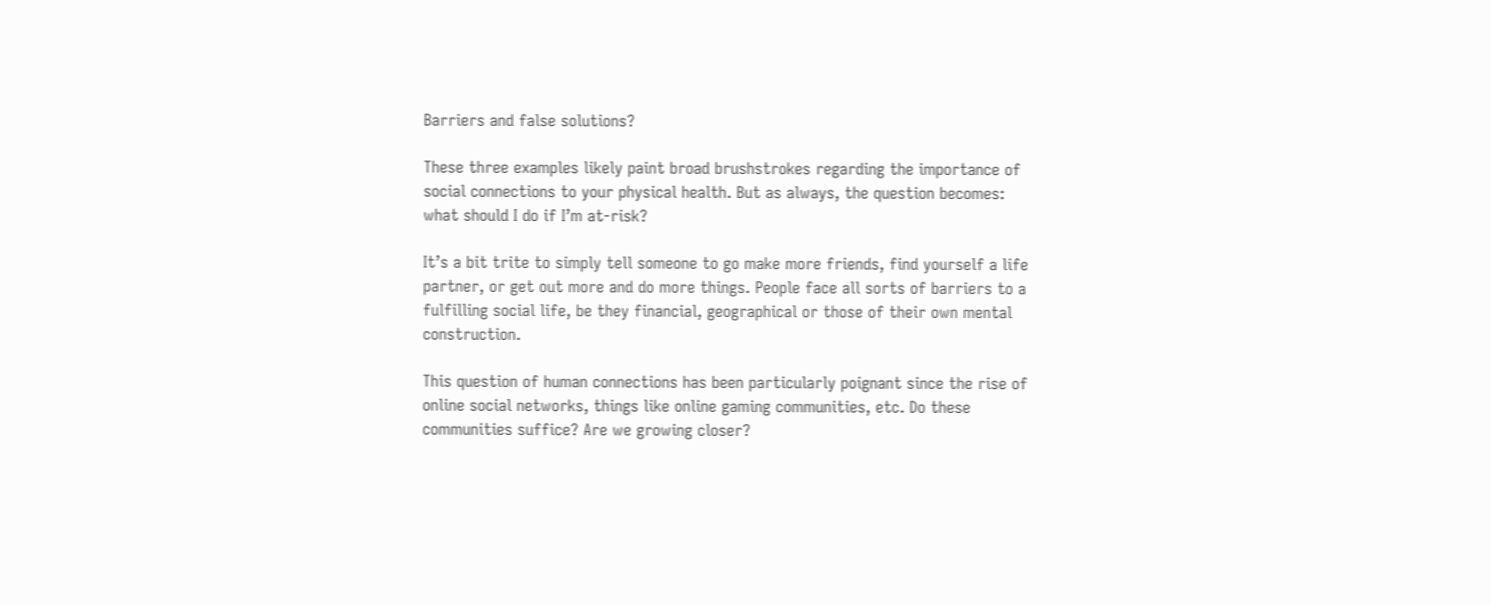Barriers and false solutions?

These three examples likely paint broad brushstrokes regarding the importance of social connections to your physical health. But as always, the question becomes: what should I do if I’m at-risk?

It’s a bit trite to simply tell someone to go make more friends, find yourself a life partner, or get out more and do more things. People face all sorts of barriers to a fulfilling social life, be they financial, geographical or those of their own mental construction.

This question of human connections has been particularly poignant since the rise of online social networks, things like online gaming communities, etc. Do these communities suffice? Are we growing closer?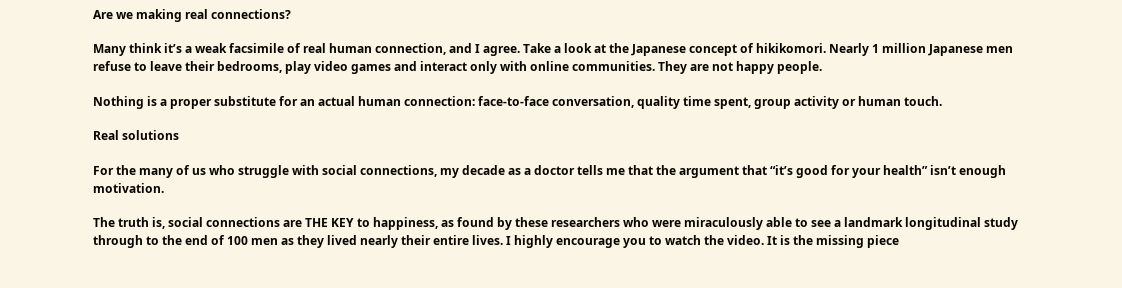Are we making real connections?

Many think it’s a weak facsimile of real human connection, and I agree. Take a look at the Japanese concept of hikikomori. Nearly 1 million Japanese men refuse to leave their bedrooms, play video games and interact only with online communities. They are not happy people.

Nothing is a proper substitute for an actual human connection: face-to-face conversation, quality time spent, group activity or human touch.

Real solutions

For the many of us who struggle with social connections, my decade as a doctor tells me that the argument that “it’s good for your health” isn’t enough motivation.

The truth is, social connections are THE KEY to happiness, as found by these researchers who were miraculously able to see a landmark longitudinal study through to the end of 100 men as they lived nearly their entire lives. I highly encourage you to watch the video. It is the missing piece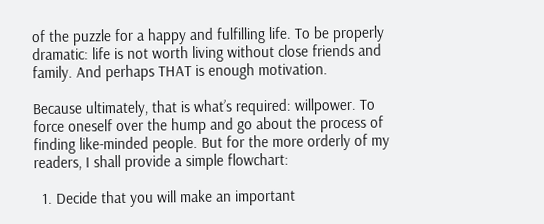of the puzzle for a happy and fulfilling life. To be properly dramatic: life is not worth living without close friends and family. And perhaps THAT is enough motivation.

Because ultimately, that is what’s required: willpower. To force oneself over the hump and go about the process of finding like-minded people. But for the more orderly of my readers, I shall provide a simple flowchart:

  1. Decide that you will make an important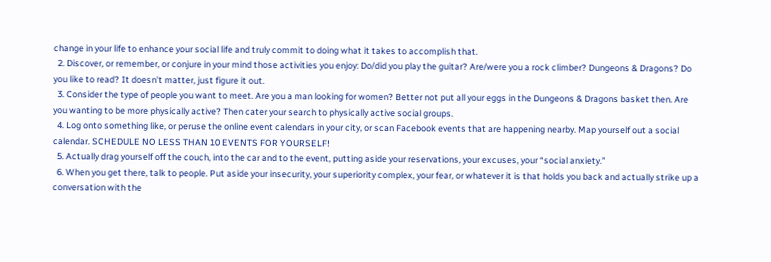change in your life to enhance your social life and truly commit to doing what it takes to accomplish that.
  2. Discover, or remember, or conjure in your mind those activities you enjoy: Do/did you play the guitar? Are/were you a rock climber? Dungeons & Dragons? Do you like to read? It doesn’t matter, just figure it out.
  3. Consider the type of people you want to meet. Are you a man looking for women? Better not put all your eggs in the Dungeons & Dragons basket then. Are you wanting to be more physically active? Then cater your search to physically active social groups.
  4. Log onto something like, or peruse the online event calendars in your city, or scan Facebook events that are happening nearby. Map yourself out a social calendar. SCHEDULE NO LESS THAN 10 EVENTS FOR YOURSELF!
  5. Actually drag yourself off the couch, into the car and to the event, putting aside your reservations, your excuses, your “social anxiety.”
  6. When you get there, talk to people. Put aside your insecurity, your superiority complex, your fear, or whatever it is that holds you back and actually strike up a conversation with the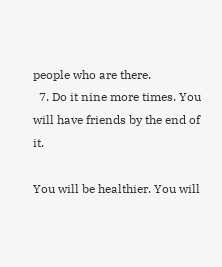people who are there.
  7. Do it nine more times. You will have friends by the end of it.

You will be healthier. You will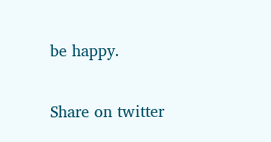be happy.

Share on twitter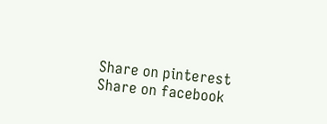Share on pinterest
Share on facebook